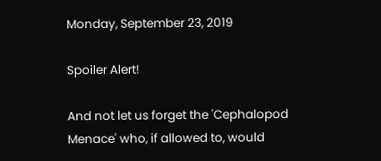Monday, September 23, 2019

Spoiler Alert!

And not let us forget the 'Cephalopod Menace' who, if allowed to, would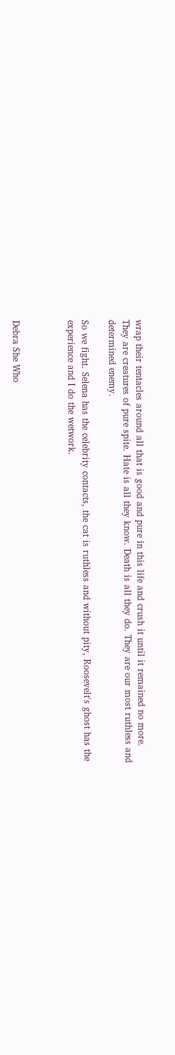wrap their tentacles around all that is good and pure in this life and crush it until it remained no more. They are creatures of pure spite. Hate is all they know. Death is all they do. They are our most ruthless and determined enemy.

So we fight. Selena has the celebrity contacts, the cat is ruthless and without pity, Roosevelt's ghost has the experience and I do the wetwork.



Debra She Who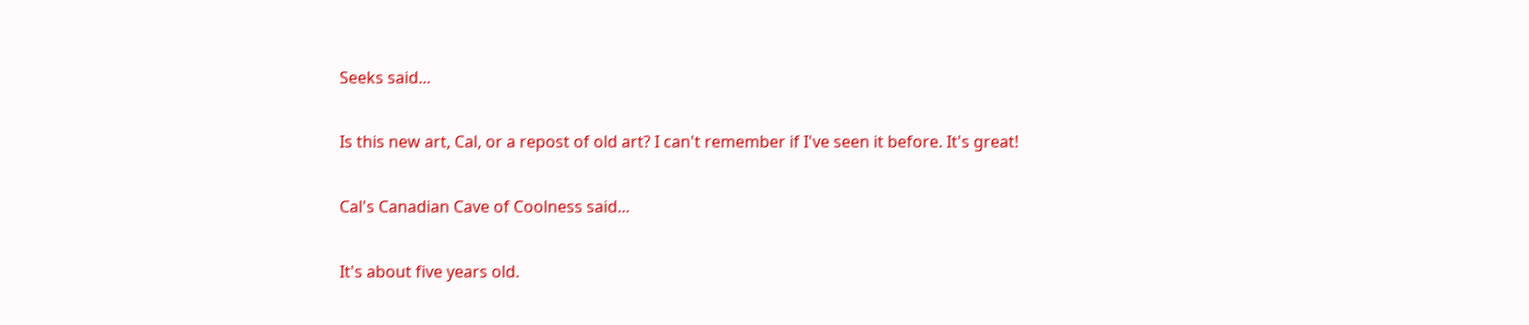Seeks said...

Is this new art, Cal, or a repost of old art? I can't remember if I've seen it before. It's great!

Cal's Canadian Cave of Coolness said...

It's about five years old.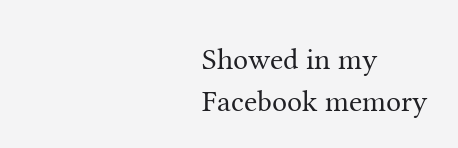Showed in my Facebook memory